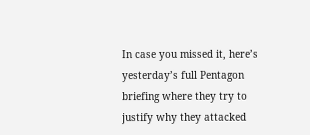In case you missed it, here’s yesterday’s full Pentagon briefing where they try to justify why they attacked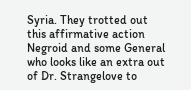Syria. They trotted out this affirmative action Negroid and some General who looks like an extra out of Dr. Strangelove to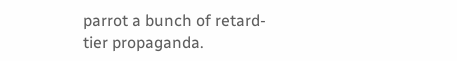parrot a bunch of retard-tier propaganda.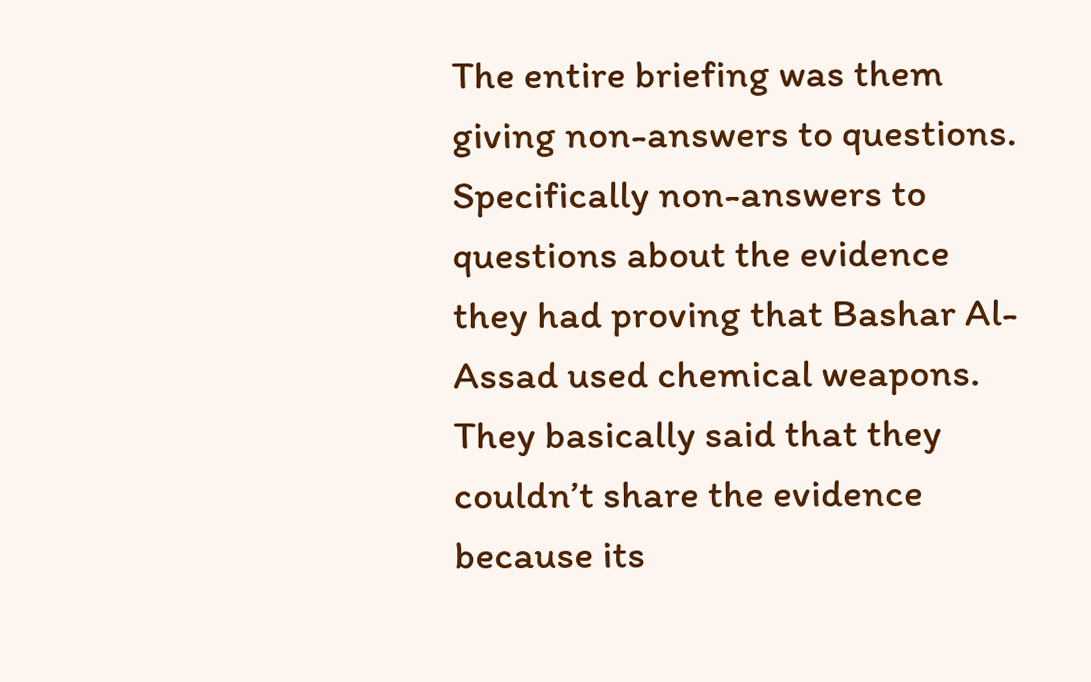The entire briefing was them giving non-answers to questions. Specifically non-answers to questions about the evidence they had proving that Bashar Al-Assad used chemical weapons. They basically said that they couldn’t share the evidence because its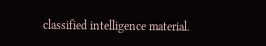classified intelligence material.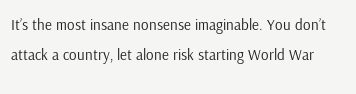It’s the most insane nonsense imaginable. You don’t attack a country, let alone risk starting World War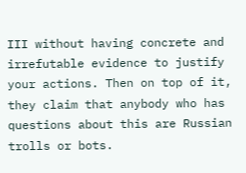III without having concrete and irrefutable evidence to justify your actions. Then on top of it, they claim that anybody who has questions about this are Russian trolls or bots.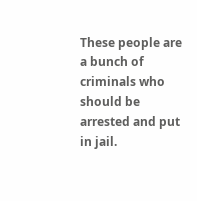These people are a bunch of criminals who should be arrested and put in jail.